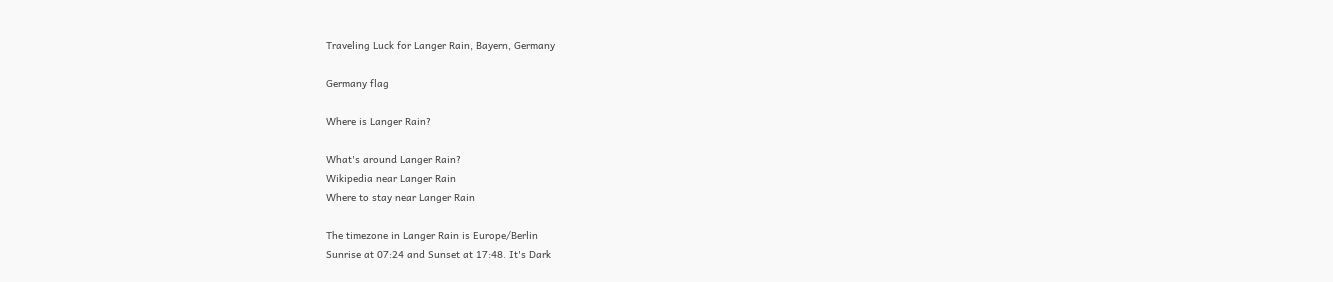Traveling Luck for Langer Rain, Bayern, Germany

Germany flag

Where is Langer Rain?

What's around Langer Rain?
Wikipedia near Langer Rain
Where to stay near Langer Rain

The timezone in Langer Rain is Europe/Berlin
Sunrise at 07:24 and Sunset at 17:48. It's Dark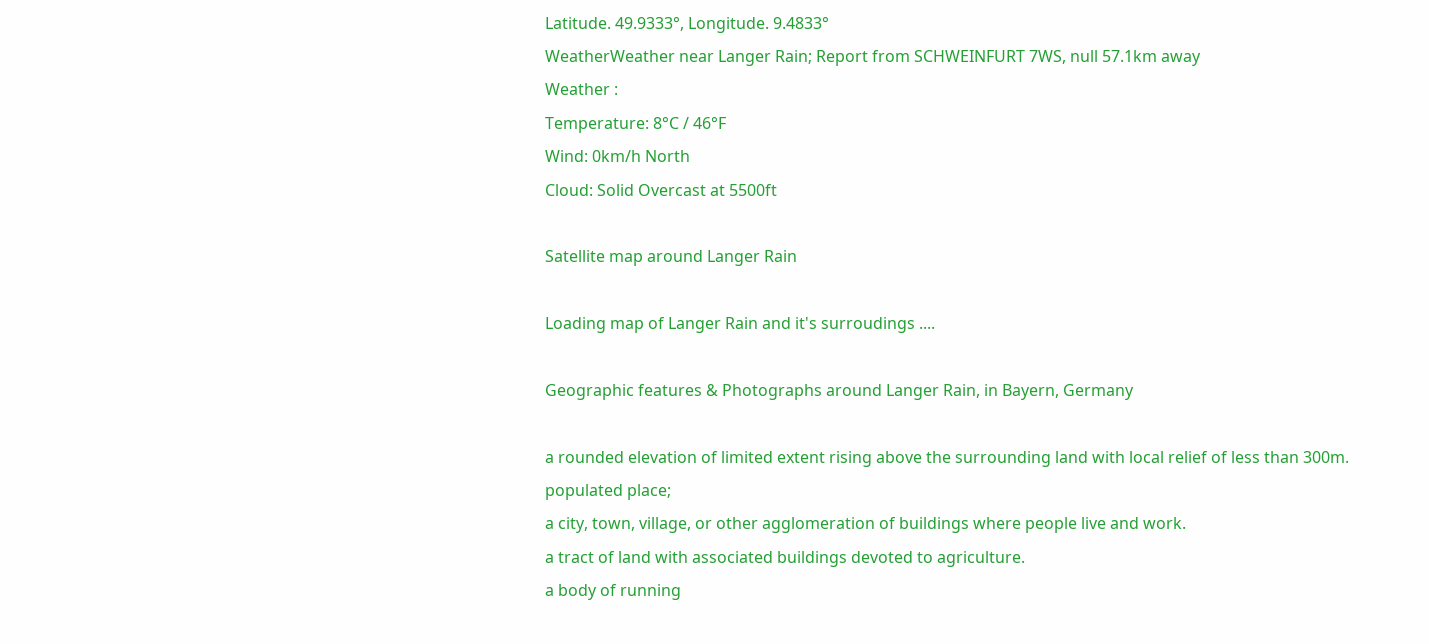Latitude. 49.9333°, Longitude. 9.4833°
WeatherWeather near Langer Rain; Report from SCHWEINFURT 7WS, null 57.1km away
Weather :
Temperature: 8°C / 46°F
Wind: 0km/h North
Cloud: Solid Overcast at 5500ft

Satellite map around Langer Rain

Loading map of Langer Rain and it's surroudings ....

Geographic features & Photographs around Langer Rain, in Bayern, Germany

a rounded elevation of limited extent rising above the surrounding land with local relief of less than 300m.
populated place;
a city, town, village, or other agglomeration of buildings where people live and work.
a tract of land with associated buildings devoted to agriculture.
a body of running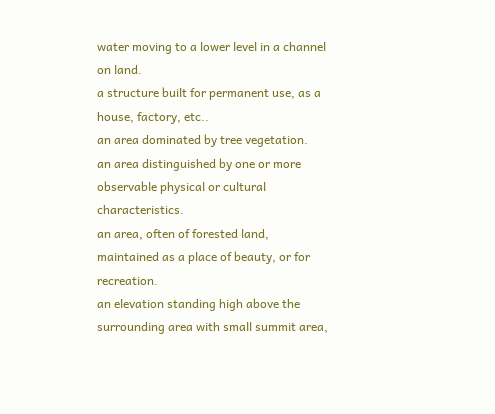water moving to a lower level in a channel on land.
a structure built for permanent use, as a house, factory, etc..
an area dominated by tree vegetation.
an area distinguished by one or more observable physical or cultural characteristics.
an area, often of forested land, maintained as a place of beauty, or for recreation.
an elevation standing high above the surrounding area with small summit area,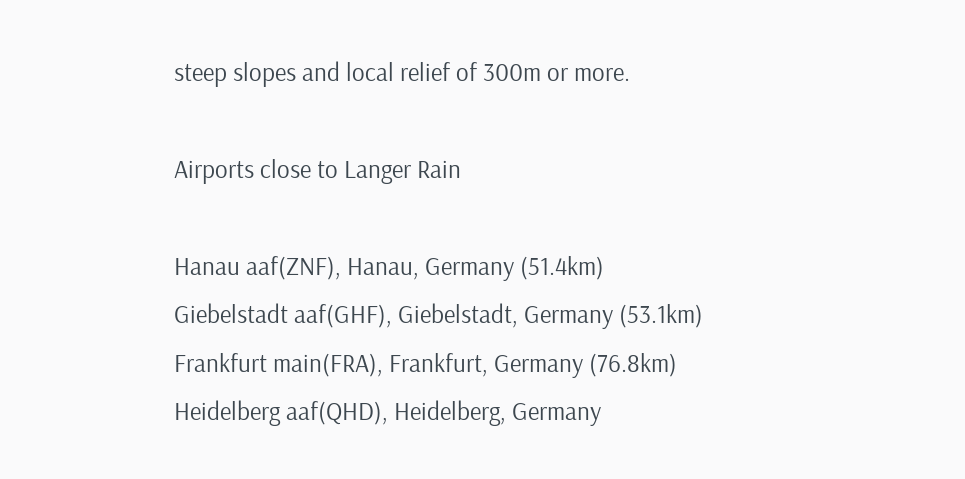steep slopes and local relief of 300m or more.

Airports close to Langer Rain

Hanau aaf(ZNF), Hanau, Germany (51.4km)
Giebelstadt aaf(GHF), Giebelstadt, Germany (53.1km)
Frankfurt main(FRA), Frankfurt, Germany (76.8km)
Heidelberg aaf(QHD), Heidelberg, Germany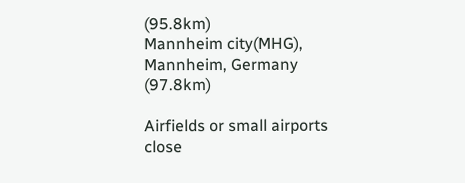(95.8km)
Mannheim city(MHG), Mannheim, Germany (97.8km)

Airfields or small airports close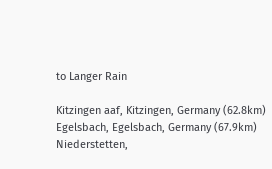to Langer Rain

Kitzingen aaf, Kitzingen, Germany (62.8km)
Egelsbach, Egelsbach, Germany (67.9km)
Niederstetten,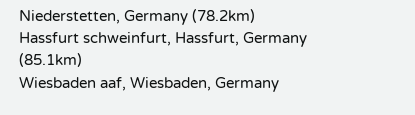Niederstetten, Germany (78.2km)
Hassfurt schweinfurt, Hassfurt, Germany (85.1km)
Wiesbaden aaf, Wiesbaden, Germany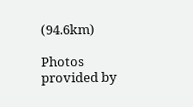(94.6km)

Photos provided by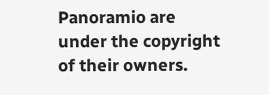Panoramio are under the copyright of their owners.